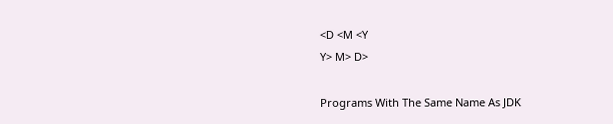<D <M <Y
Y> M> D>

Programs With The Same Name As JDK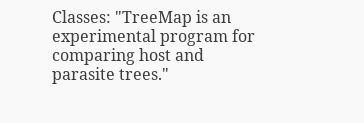Classes: "TreeMap is an experimental program for comparing host and parasite trees."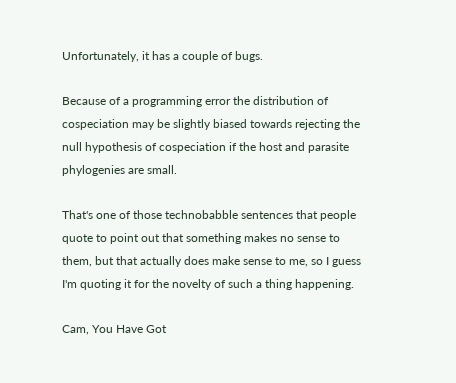Unfortunately, it has a couple of bugs.

Because of a programming error the distribution of cospeciation may be slightly biased towards rejecting the null hypothesis of cospeciation if the host and parasite phylogenies are small.

That's one of those technobabble sentences that people quote to point out that something makes no sense to them, but that actually does make sense to me, so I guess I'm quoting it for the novelty of such a thing happening.

Cam, You Have Got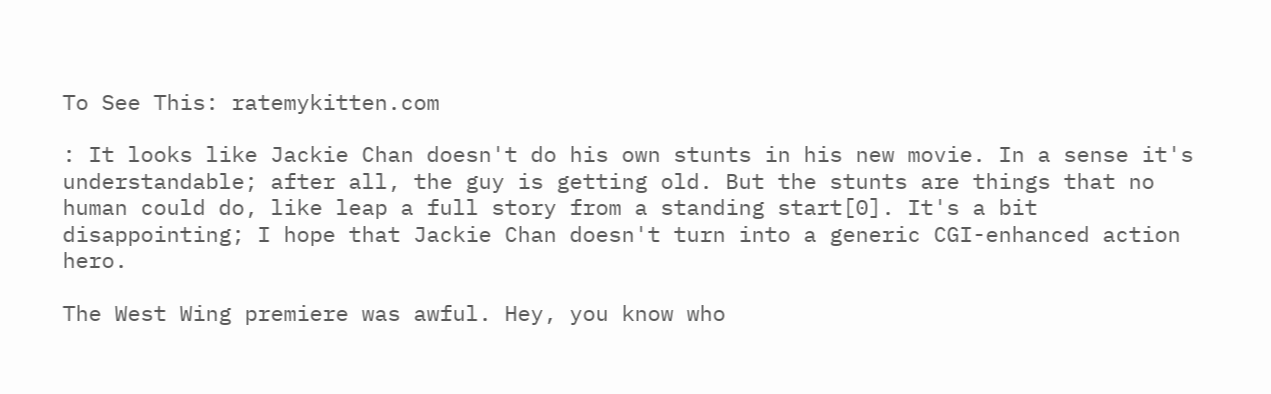To See This: ratemykitten.com

: It looks like Jackie Chan doesn't do his own stunts in his new movie. In a sense it's understandable; after all, the guy is getting old. But the stunts are things that no human could do, like leap a full story from a standing start[0]. It's a bit disappointing; I hope that Jackie Chan doesn't turn into a generic CGI-enhanced action hero.

The West Wing premiere was awful. Hey, you know who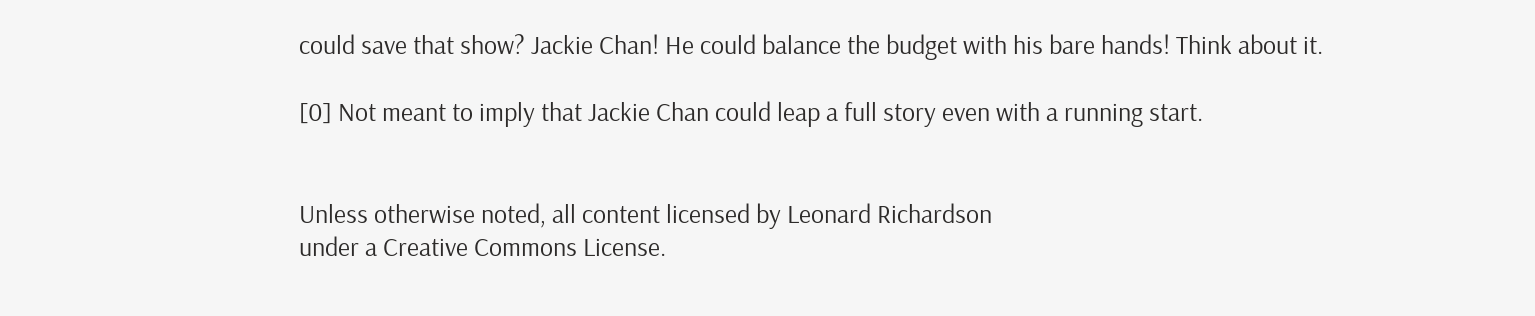could save that show? Jackie Chan! He could balance the budget with his bare hands! Think about it.

[0] Not meant to imply that Jackie Chan could leap a full story even with a running start.


Unless otherwise noted, all content licensed by Leonard Richardson
under a Creative Commons License.